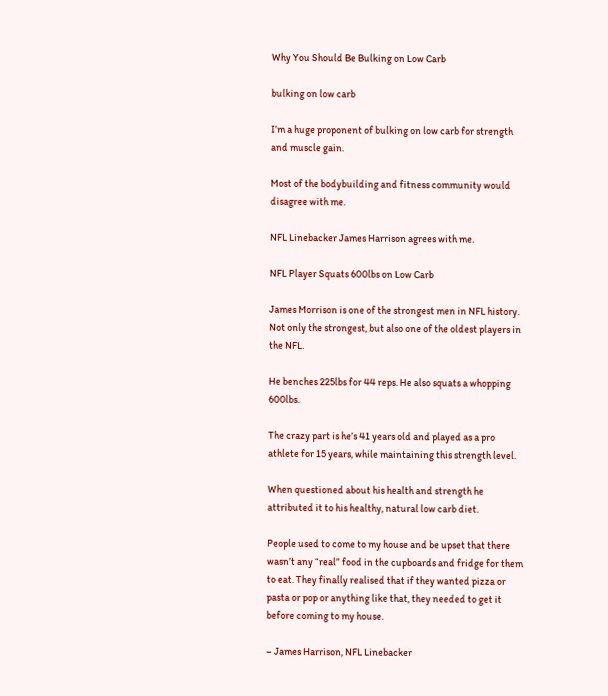Why You Should Be Bulking on Low Carb

bulking on low carb

I’m a huge proponent of bulking on low carb for strength and muscle gain.

Most of the bodybuilding and fitness community would disagree with me.

NFL Linebacker James Harrison agrees with me.

NFL Player Squats 600lbs on Low Carb

James Morrison is one of the strongest men in NFL history. Not only the strongest, but also one of the oldest players in the NFL.

He benches 225lbs for 44 reps. He also squats a whopping 600lbs.

The crazy part is he’s 41 years old and played as a pro athlete for 15 years, while maintaining this strength level.

When questioned about his health and strength he attributed it to his healthy, natural low carb diet.

People used to come to my house and be upset that there wasn’t any “real” food in the cupboards and fridge for them to eat. They finally realised that if they wanted pizza or pasta or pop or anything like that, they needed to get it before coming to my house.

– James Harrison, NFL Linebacker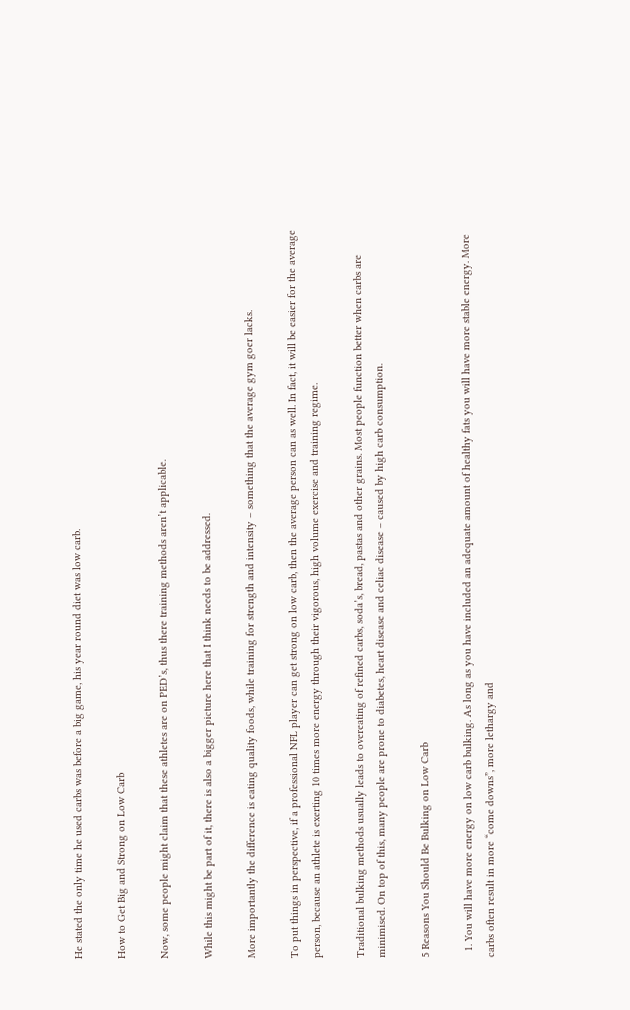He stated the only time he used carbs was before a big game, his year round diet was low carb.

How to Get Big and Strong on Low Carb

Now, some people might claim that these athletes are on PED’s, thus there training methods aren’t applicable.

While this might be part of it, there is also a bigger picture here that I think needs to be addressed.

More importantly the difference is eating quality foods, while training for strength and intensity – something that the average gym goer lacks.

To put things in perspective, if a professional NFL player can get strong on low carb, then the average person can as well. In fact, it will be easier for the average person, because an athlete is exerting 10 times more energy through their vigorous, high volume exercise and training regime.

Traditional bulking methods usually leads to overeating of refined carbs, soda’s, bread, pastas and other grains. Most people function better when carbs are minimised. On top of this, many people are prone to diabetes, heart disease and celiac disease – caused by high carb consumption.

5 Reasons You Should Be Bulking on Low Carb

  1. You will have more energy on low carb bulking. As long as you have included an adequate amount of healthy fats you will have more stable energy. More carbs often result in more “come downs”, more lethargy and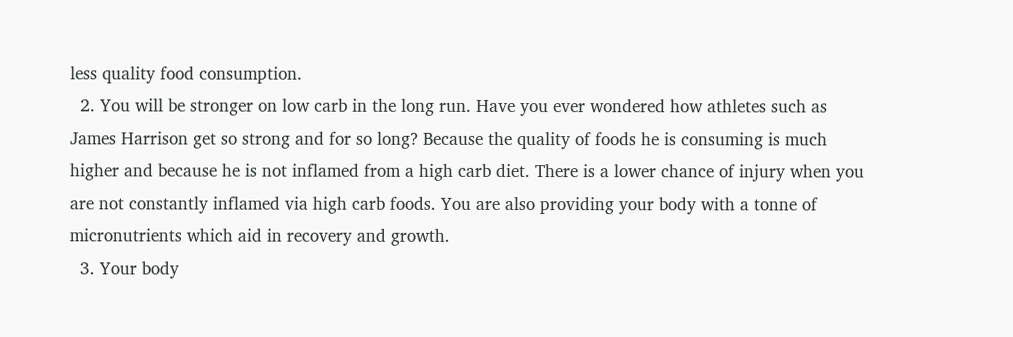less quality food consumption.
  2. You will be stronger on low carb in the long run. Have you ever wondered how athletes such as James Harrison get so strong and for so long? Because the quality of foods he is consuming is much higher and because he is not inflamed from a high carb diet. There is a lower chance of injury when you are not constantly inflamed via high carb foods. You are also providing your body with a tonne of micronutrients which aid in recovery and growth.
  3. Your body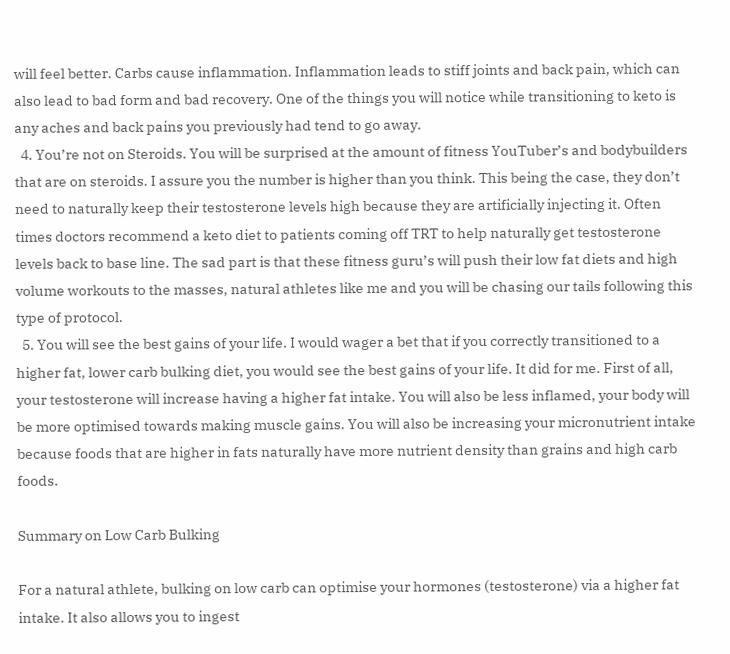will feel better. Carbs cause inflammation. Inflammation leads to stiff joints and back pain, which can also lead to bad form and bad recovery. One of the things you will notice while transitioning to keto is any aches and back pains you previously had tend to go away.
  4. You’re not on Steroids. You will be surprised at the amount of fitness YouTuber’s and bodybuilders that are on steroids. I assure you the number is higher than you think. This being the case, they don’t need to naturally keep their testosterone levels high because they are artificially injecting it. Often times doctors recommend a keto diet to patients coming off TRT to help naturally get testosterone levels back to base line. The sad part is that these fitness guru’s will push their low fat diets and high volume workouts to the masses, natural athletes like me and you will be chasing our tails following this type of protocol.
  5. You will see the best gains of your life. I would wager a bet that if you correctly transitioned to a higher fat, lower carb bulking diet, you would see the best gains of your life. It did for me. First of all, your testosterone will increase having a higher fat intake. You will also be less inflamed, your body will be more optimised towards making muscle gains. You will also be increasing your micronutrient intake because foods that are higher in fats naturally have more nutrient density than grains and high carb foods.

Summary on Low Carb Bulking

For a natural athlete, bulking on low carb can optimise your hormones (testosterone) via a higher fat intake. It also allows you to ingest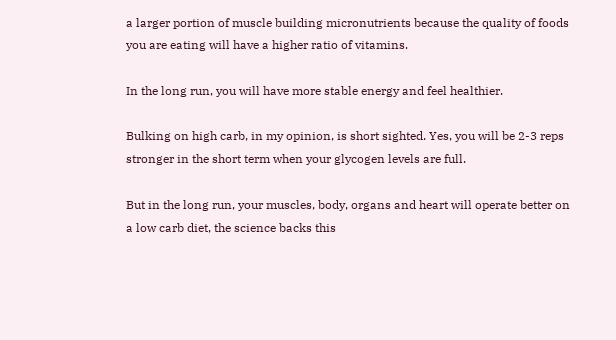a larger portion of muscle building micronutrients because the quality of foods you are eating will have a higher ratio of vitamins.

In the long run, you will have more stable energy and feel healthier.

Bulking on high carb, in my opinion, is short sighted. Yes, you will be 2-3 reps stronger in the short term when your glycogen levels are full.

But in the long run, your muscles, body, organs and heart will operate better on a low carb diet, the science backs this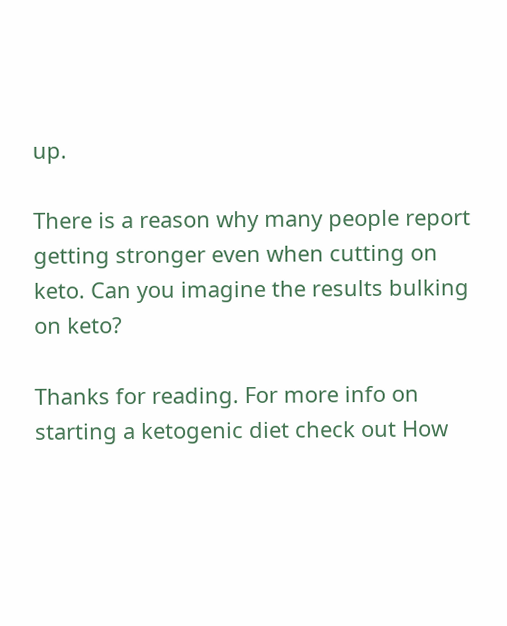up.

There is a reason why many people report getting stronger even when cutting on keto. Can you imagine the results bulking on keto?

Thanks for reading. For more info on starting a ketogenic diet check out How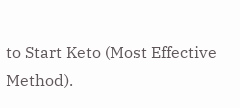to Start Keto (Most Effective Method).